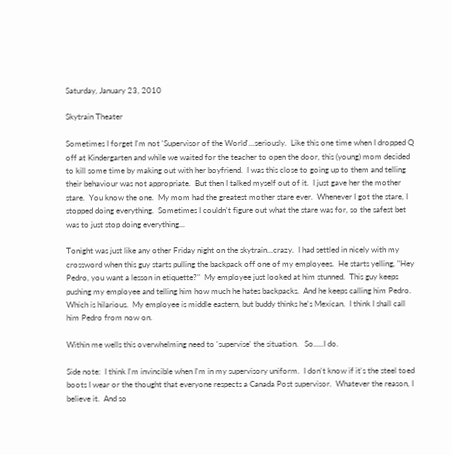Saturday, January 23, 2010

Skytrain Theater

Sometimes I forget I'm not 'Supervisor of the World'...seriously.  Like this one time when I dropped Q off at Kindergarten and while we waited for the teacher to open the door, this (young) mom decided to kill some time by making out with her boyfriend.  I was this close to going up to them and telling their behaviour was not appropriate.  But then I talked myself out of it.  I just gave her the mother stare.  You know the one.  My mom had the greatest mother stare ever.  Whenever I got the stare, I stopped doing everything.  Sometimes I couldn't figure out what the stare was for, so the safest bet was to just stop doing everything...

Tonight was just like any other Friday night on the skytrain...crazy.  I had settled in nicely with my crossword when this guy starts pulling the backpack off one of my employees.  He starts yelling, "Hey Pedro, you want a lesson in etiquette?"  My employee just looked at him stunned.  This guy keeps pushing my employee and telling him how much he hates backpacks.  And he keeps calling him Pedro.  Which is hilarious.  My employee is middle eastern, but buddy thinks he's Mexican.  I think I shall call him Pedro from now on.

Within me wells this overwhelming need to 'supervise' the situation.   So.....I do.

Side note:  I think I'm invincible when I'm in my supervisory uniform.  I don't know if it's the steel toed boots I wear or the thought that everyone respects a Canada Post supervisor.  Whatever the reason, I believe it.  And so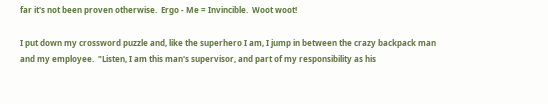far it's not been proven otherwise.  Ergo - Me = Invincible.  Woot woot!

I put down my crossword puzzle and, like the superhero I am, I jump in between the crazy backpack man and my employee.  "Listen, I am this man's supervisor, and part of my responsibility as his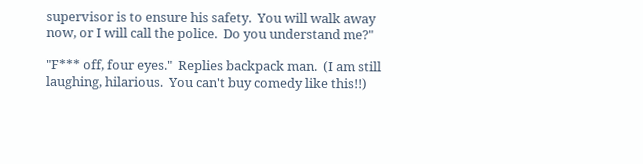supervisor is to ensure his safety.  You will walk away now, or I will call the police.  Do you understand me?"

"F*** off, four eyes."  Replies backpack man.  (I am still laughing, hilarious.  You can't buy comedy like this!!)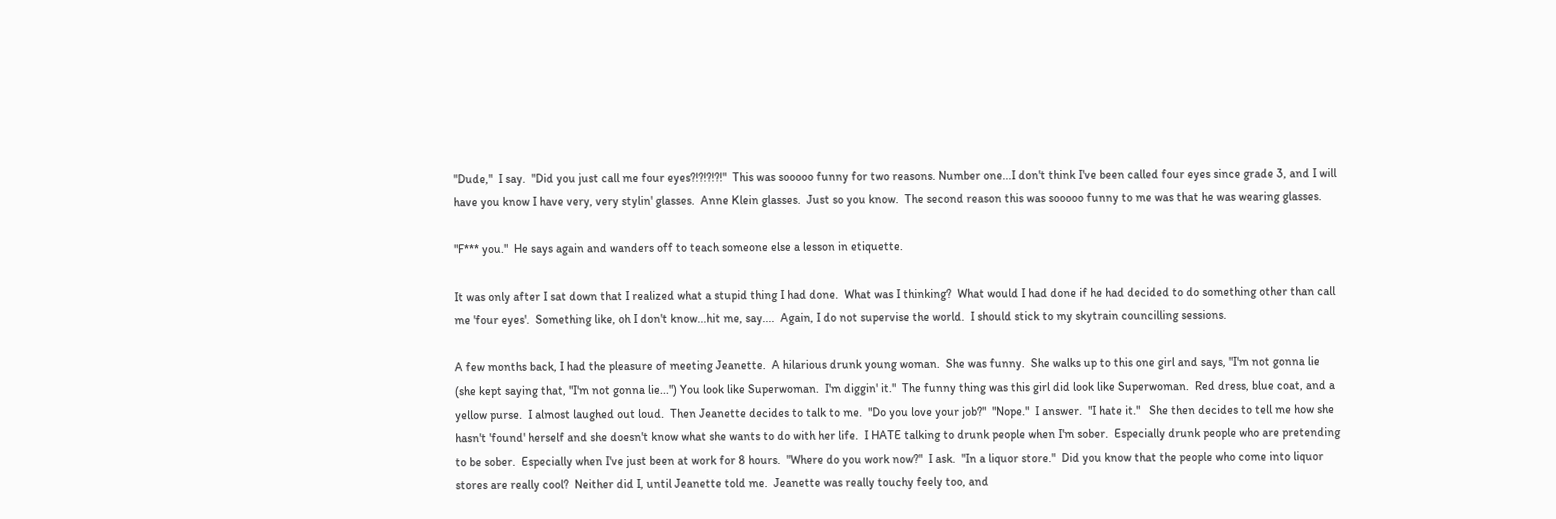"Dude,"  I say.  "Did you just call me four eyes?!?!?!?!"  This was sooooo funny for two reasons. Number one...I don't think I've been called four eyes since grade 3, and I will have you know I have very, very stylin' glasses.  Anne Klein glasses.  Just so you know.  The second reason this was sooooo funny to me was that he was wearing glasses.

"F*** you."  He says again and wanders off to teach someone else a lesson in etiquette.

It was only after I sat down that I realized what a stupid thing I had done.  What was I thinking?  What would I had done if he had decided to do something other than call me 'four eyes'.  Something like, oh I don't know...hit me, say....  Again, I do not supervise the world.  I should stick to my skytrain councilling sessions.

A few months back, I had the pleasure of meeting Jeanette.  A hilarious drunk young woman.  She was funny.  She walks up to this one girl and says, "I'm not gonna lie (she kept saying that, "I'm not gonna lie...") You look like Superwoman.  I'm diggin' it."  The funny thing was this girl did look like Superwoman.  Red dress, blue coat, and a yellow purse.  I almost laughed out loud.  Then Jeanette decides to talk to me.  "Do you love your job?"  "Nope."  I answer.  "I hate it."   She then decides to tell me how she hasn't 'found' herself and she doesn't know what she wants to do with her life.  I HATE talking to drunk people when I'm sober.  Especially drunk people who are pretending to be sober.  Especially when I've just been at work for 8 hours.  "Where do you work now?"  I ask.  "In a liquor store."  Did you know that the people who come into liquor stores are really cool?  Neither did I, until Jeanette told me.  Jeanette was really touchy feely too, and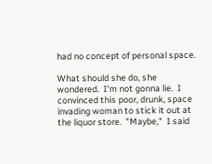had no concept of personal space.

What should she do, she wondered.  I'm not gonna lie.  I convinced this poor, drunk, space invading woman to stick it out at the liquor store.  "Maybe,"  I said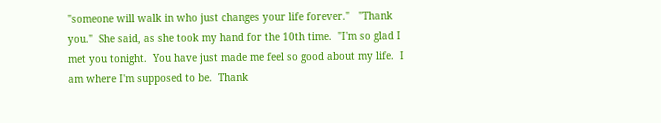"someone will walk in who just changes your life forever."   "Thank you."  She said, as she took my hand for the 10th time.  "I'm so glad I met you tonight.  You have just made me feel so good about my life.  I am where I'm supposed to be.  Thank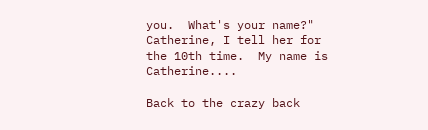you.  What's your name?"  Catherine, I tell her for the 10th time.  My name is Catherine....

Back to the crazy back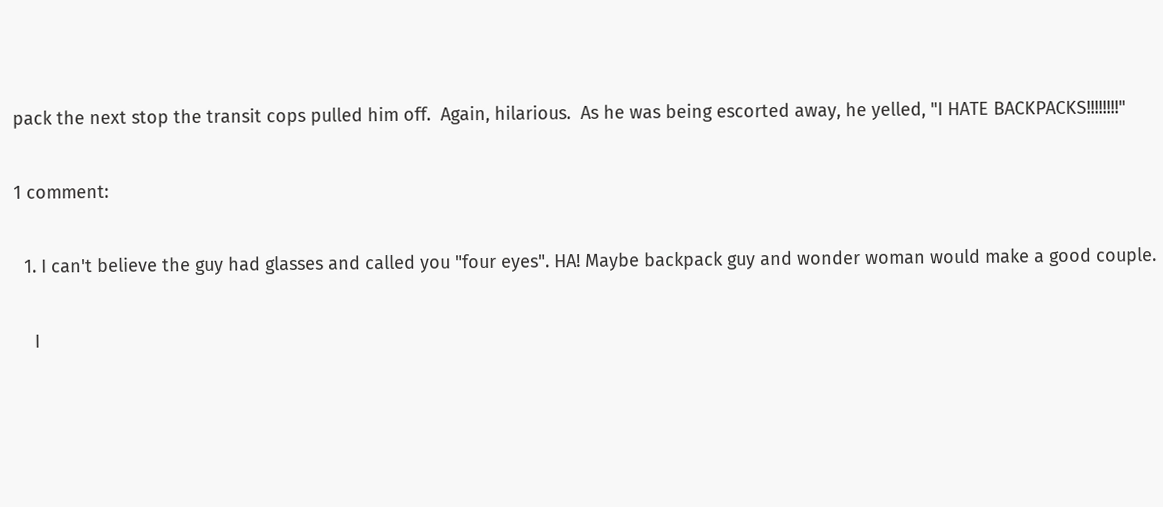pack the next stop the transit cops pulled him off.  Again, hilarious.  As he was being escorted away, he yelled, "I HATE BACKPACKS!!!!!!!!"

1 comment:

  1. I can't believe the guy had glasses and called you "four eyes". HA! Maybe backpack guy and wonder woman would make a good couple.

    I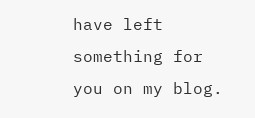have left something for you on my blog.